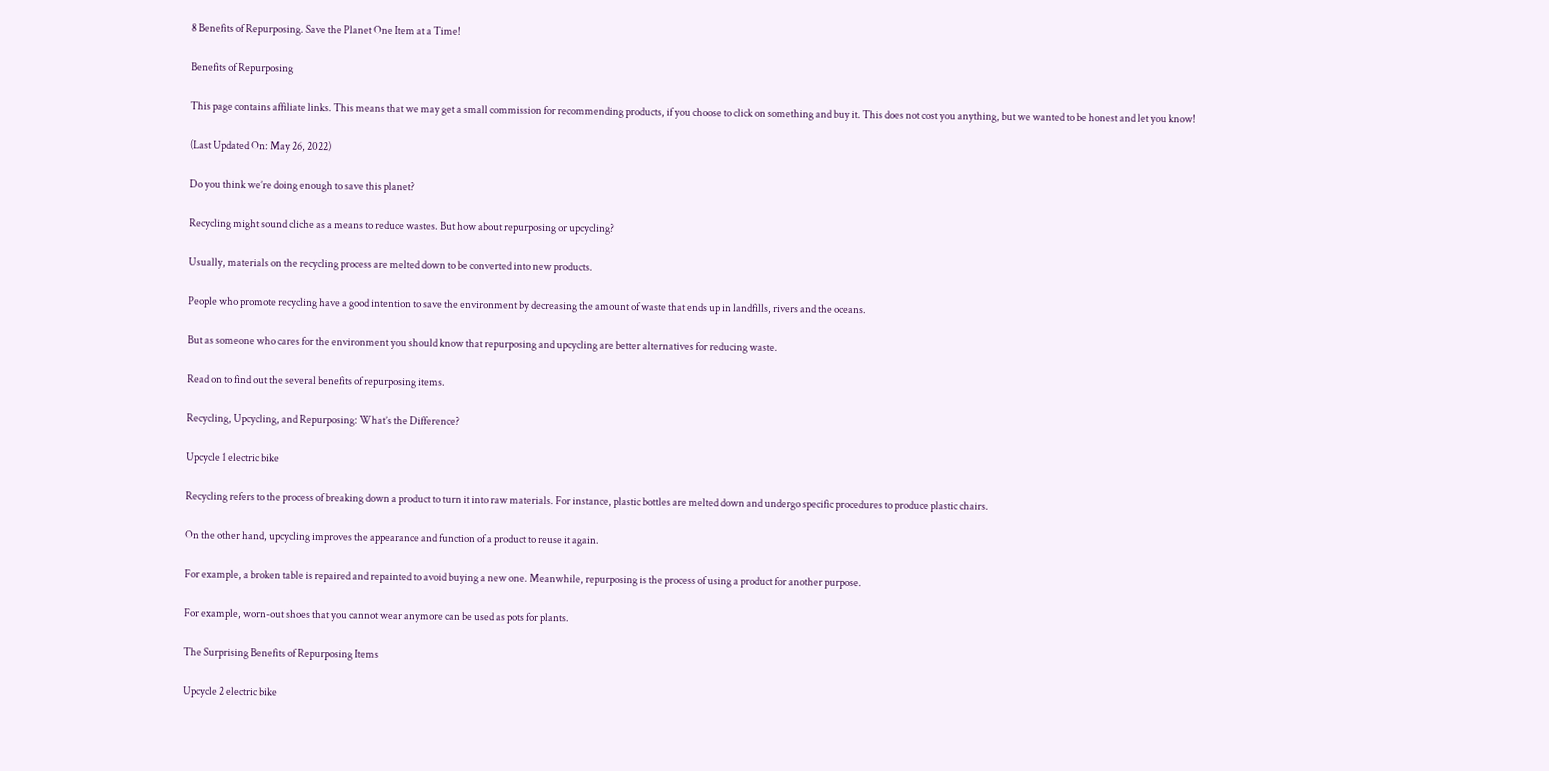8 Benefits of Repurposing. Save the Planet One Item at a Time!

Benefits of Repurposing

This page contains affiliate links. This means that we may get a small commission for recommending products, if you choose to click on something and buy it. This does not cost you anything, but we wanted to be honest and let you know!

(Last Updated On: May 26, 2022)

Do you think we’re doing enough to save this planet?

Recycling might sound cliche as a means to reduce wastes. But how about repurposing or upcycling?

Usually, materials on the recycling process are melted down to be converted into new products.

People who promote recycling have a good intention to save the environment by decreasing the amount of waste that ends up in landfills, rivers and the oceans.

But as someone who cares for the environment you should know that repurposing and upcycling are better alternatives for reducing waste.

Read on to find out the several benefits of repurposing items.

Recycling, Upcycling, and Repurposing: What’s the Difference?

Upcycle 1 electric bike

Recycling refers to the process of breaking down a product to turn it into raw materials. For instance, plastic bottles are melted down and undergo specific procedures to produce plastic chairs.

On the other hand, upcycling improves the appearance and function of a product to reuse it again.

For example, a broken table is repaired and repainted to avoid buying a new one. Meanwhile, repurposing is the process of using a product for another purpose.

For example, worn-out shoes that you cannot wear anymore can be used as pots for plants.

The Surprising Benefits of Repurposing Items

Upcycle 2 electric bike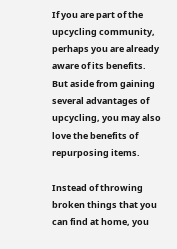If you are part of the upcycling community, perhaps you are already aware of its benefits. But aside from gaining several advantages of upcycling, you may also love the benefits of repurposing items.

Instead of throwing broken things that you can find at home, you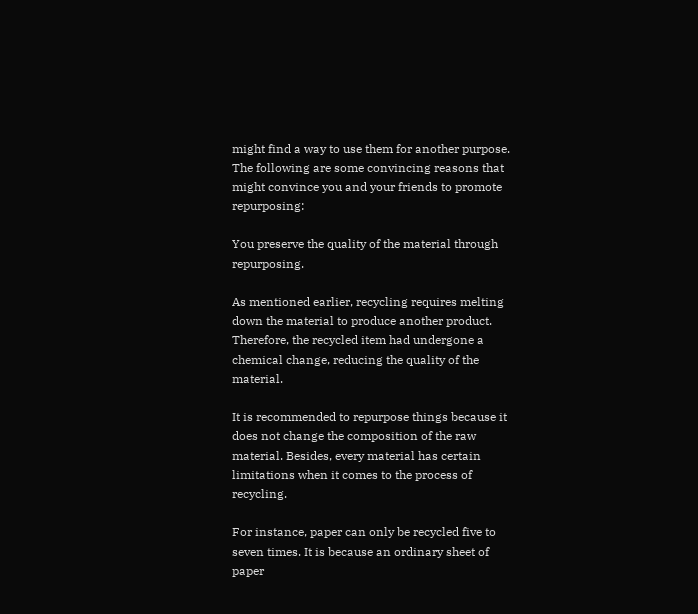might find a way to use them for another purpose. The following are some convincing reasons that might convince you and your friends to promote repurposing:

You preserve the quality of the material through repurposing.

As mentioned earlier, recycling requires melting down the material to produce another product. Therefore, the recycled item had undergone a chemical change, reducing the quality of the material.

It is recommended to repurpose things because it does not change the composition of the raw material. Besides, every material has certain limitations when it comes to the process of recycling.

For instance, paper can only be recycled five to seven times. It is because an ordinary sheet of paper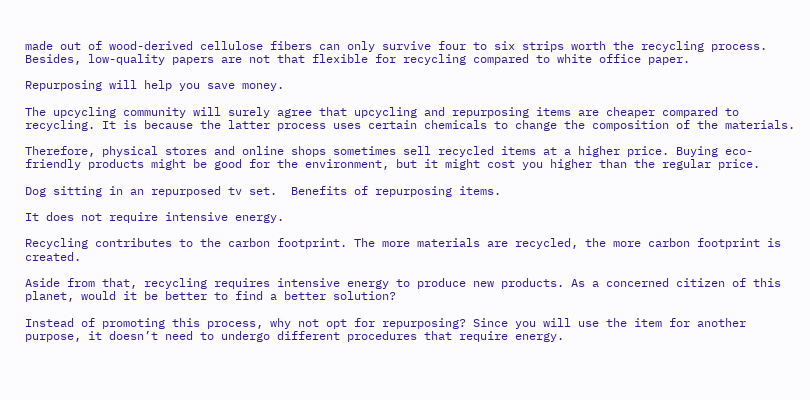made out of wood-derived cellulose fibers can only survive four to six strips worth the recycling process. Besides, low-quality papers are not that flexible for recycling compared to white office paper.

Repurposing will help you save money.

The upcycling community will surely agree that upcycling and repurposing items are cheaper compared to recycling. It is because the latter process uses certain chemicals to change the composition of the materials.

Therefore, physical stores and online shops sometimes sell recycled items at a higher price. Buying eco-friendly products might be good for the environment, but it might cost you higher than the regular price.

Dog sitting in an repurposed tv set.  Benefits of repurposing items.

It does not require intensive energy.

Recycling contributes to the carbon footprint. The more materials are recycled, the more carbon footprint is created.

Aside from that, recycling requires intensive energy to produce new products. As a concerned citizen of this planet, would it be better to find a better solution?

Instead of promoting this process, why not opt for repurposing? Since you will use the item for another purpose, it doesn’t need to undergo different procedures that require energy.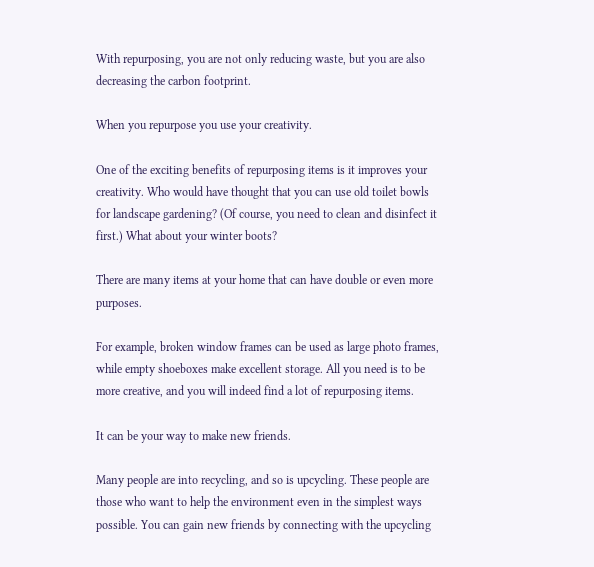With repurposing, you are not only reducing waste, but you are also decreasing the carbon footprint.

When you repurpose you use your creativity.

One of the exciting benefits of repurposing items is it improves your creativity. Who would have thought that you can use old toilet bowls for landscape gardening? (Of course, you need to clean and disinfect it first.) What about your winter boots?

There are many items at your home that can have double or even more purposes.

For example, broken window frames can be used as large photo frames, while empty shoeboxes make excellent storage. All you need is to be more creative, and you will indeed find a lot of repurposing items.

It can be your way to make new friends.

Many people are into recycling, and so is upcycling. These people are those who want to help the environment even in the simplest ways possible. You can gain new friends by connecting with the upcycling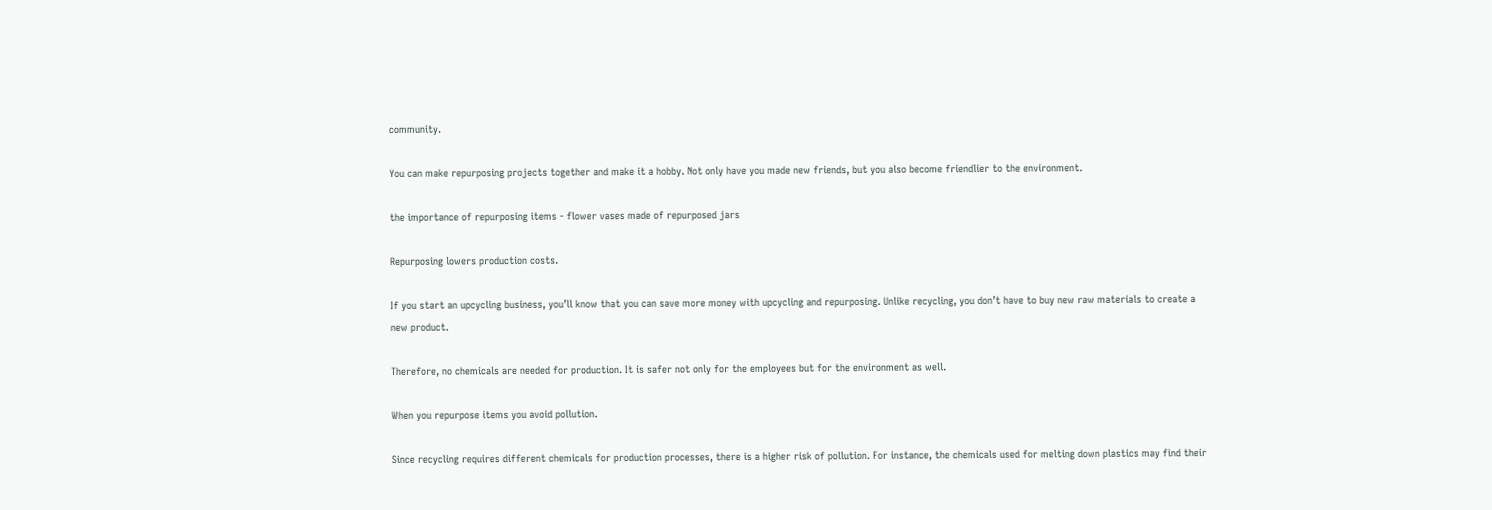community.

You can make repurposing projects together and make it a hobby. Not only have you made new friends, but you also become friendlier to the environment.

the importance of repurposing items - flower vases made of repurposed jars

Repurposing lowers production costs.

If you start an upcycling business, you’ll know that you can save more money with upcycling and repurposing. Unlike recycling, you don’t have to buy new raw materials to create a new product.

Therefore, no chemicals are needed for production. It is safer not only for the employees but for the environment as well.

When you repurpose items you avoid pollution.

Since recycling requires different chemicals for production processes, there is a higher risk of pollution. For instance, the chemicals used for melting down plastics may find their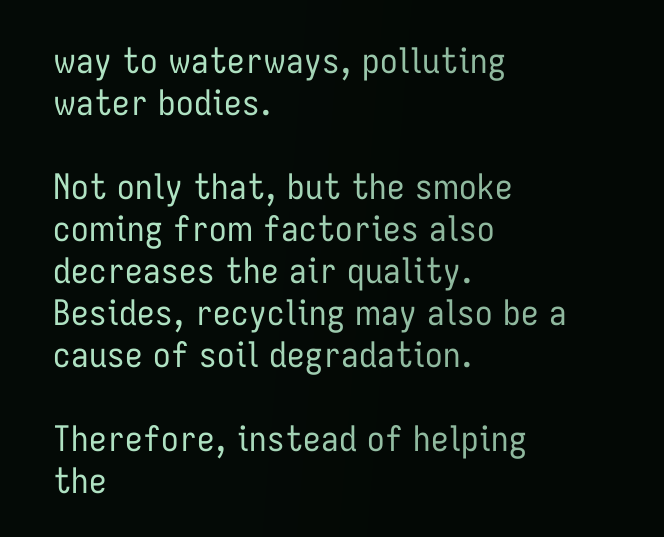way to waterways, polluting water bodies.

Not only that, but the smoke coming from factories also decreases the air quality. Besides, recycling may also be a cause of soil degradation.

Therefore, instead of helping the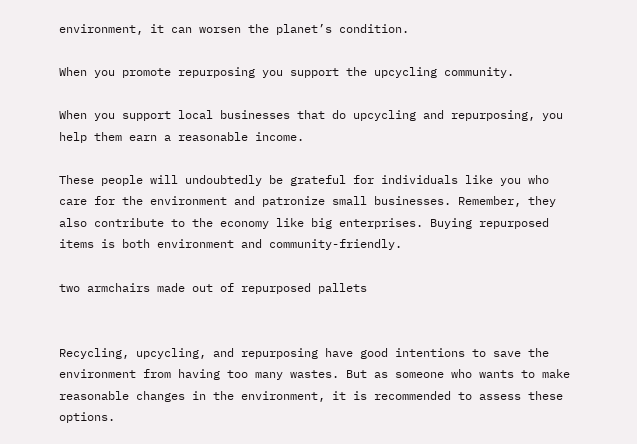environment, it can worsen the planet’s condition.

When you promote repurposing you support the upcycling community.

When you support local businesses that do upcycling and repurposing, you help them earn a reasonable income.

These people will undoubtedly be grateful for individuals like you who care for the environment and patronize small businesses. Remember, they also contribute to the economy like big enterprises. Buying repurposed items is both environment and community-friendly.

two armchairs made out of repurposed pallets


Recycling, upcycling, and repurposing have good intentions to save the environment from having too many wastes. But as someone who wants to make reasonable changes in the environment, it is recommended to assess these options.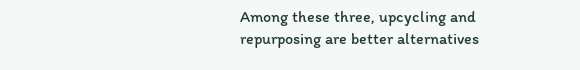Among these three, upcycling and repurposing are better alternatives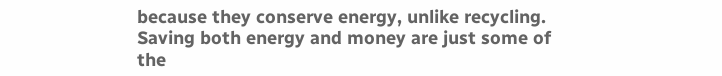because they conserve energy, unlike recycling. Saving both energy and money are just some of the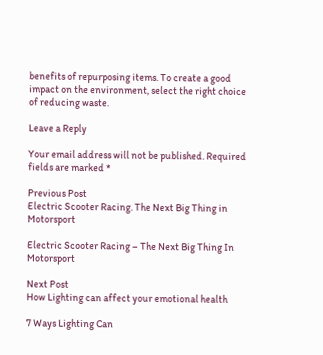benefits of repurposing items. To create a good impact on the environment, select the right choice of reducing waste.

Leave a Reply

Your email address will not be published. Required fields are marked *

Previous Post
Electric Scooter Racing. The Next Big Thing in Motorsport

Electric Scooter Racing – The Next Big Thing In Motorsport

Next Post
How Lighting can affect your emotional health

7 Ways Lighting Can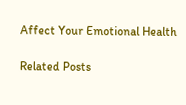Affect Your Emotional Health

Related Posts